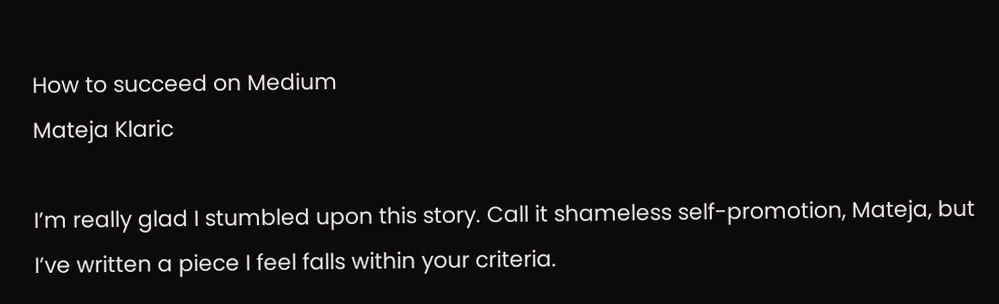How to succeed on Medium
Mateja Klaric

I’m really glad I stumbled upon this story. Call it shameless self-promotion, Mateja, but I’ve written a piece I feel falls within your criteria.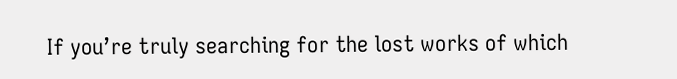If you’re truly searching for the lost works of which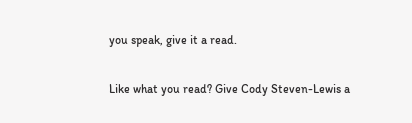you speak, give it a read.

Like what you read? Give Cody Steven-Lewis a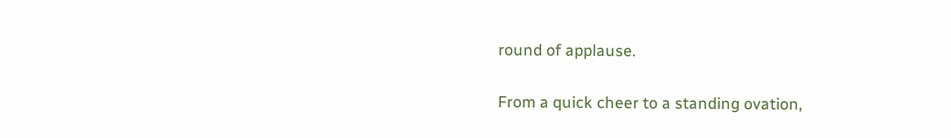round of applause.

From a quick cheer to a standing ovation,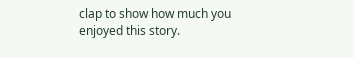clap to show how much you enjoyed this story.